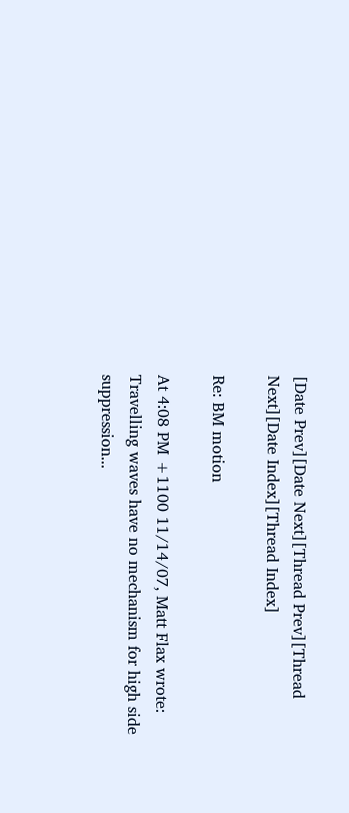[Date Prev][Date Next][Thread Prev][Thread Next][Date Index][Thread Index]

Re: BM motion

At 4:08 PM +1100 11/14/07, Matt Flax wrote:
Travelling waves have no mechanism for high side suppression...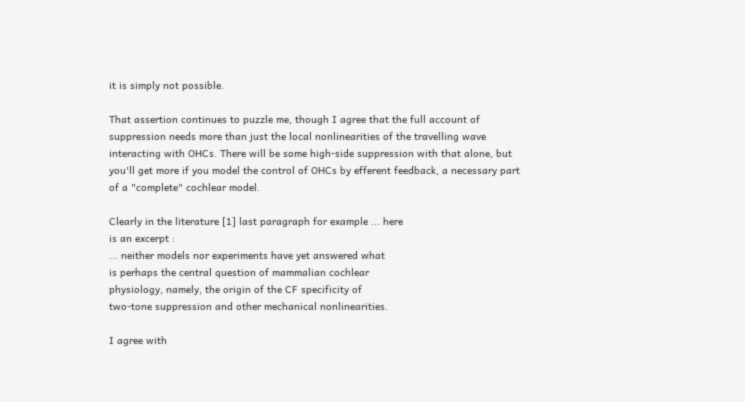it is simply not possible.

That assertion continues to puzzle me, though I agree that the full account of suppression needs more than just the local nonlinearities of the travelling wave interacting with OHCs. There will be some high-side suppression with that alone, but you'll get more if you model the control of OHCs by efferent feedback, a necessary part of a "complete" cochlear model.

Clearly in the literature [1] last paragraph for example ... here
is an excerpt :
... neither models nor experiments have yet answered what
is perhaps the central question of mammalian cochlear
physiology, namely, the origin of the CF specificity of
two-tone suppression and other mechanical nonlinearities.

I agree with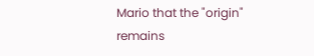Mario that the "origin" remains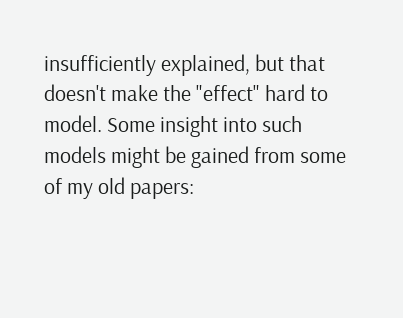insufficiently explained, but that doesn't make the "effect" hard to model. Some insight into such models might be gained from some of my old papers: